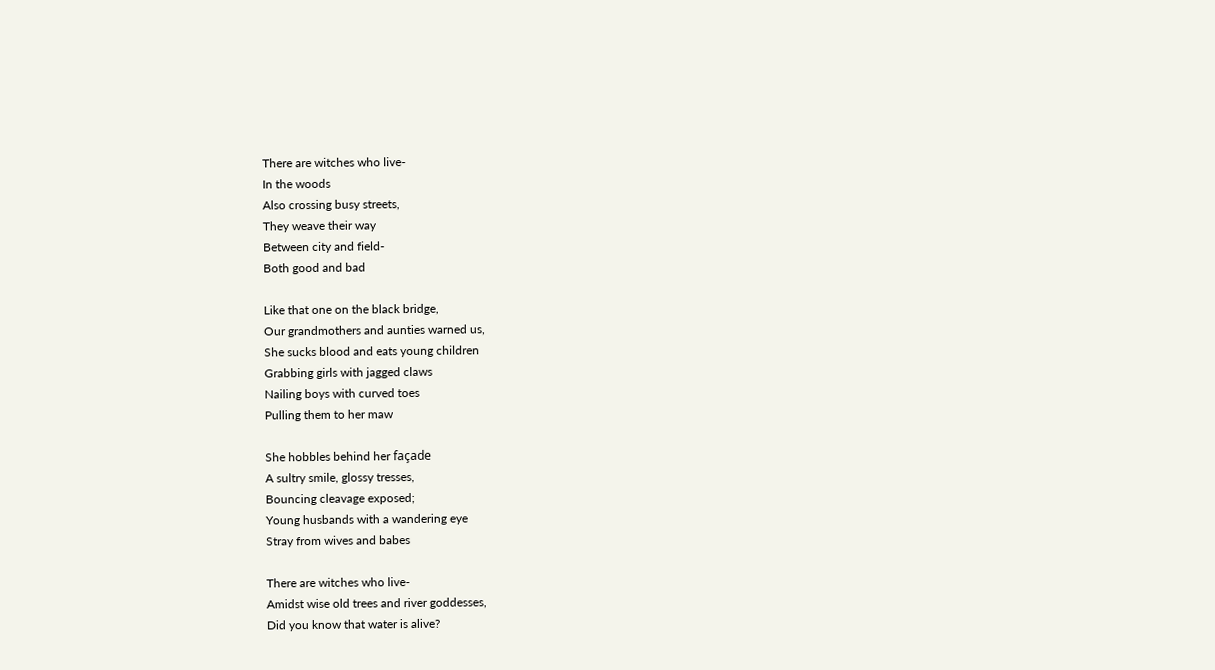There are witches who live-
In the woods
Also crossing busy streets,
They weave their way
Between city and field-
Both good and bad

Like that one on the black bridge,
Our grandmothers and aunties warned us,
She sucks blood and eats young children
Grabbing girls with jagged claws
Nailing boys with curved toes
Pulling them to her maw

She hobbles behind her façade
A sultry smile, glossy tresses,
Bouncing cleavage exposed;
Young husbands with a wandering eye
Stray from wives and babes

There are witches who live-
Amidst wise old trees and river goddesses,
Did you know that water is alive?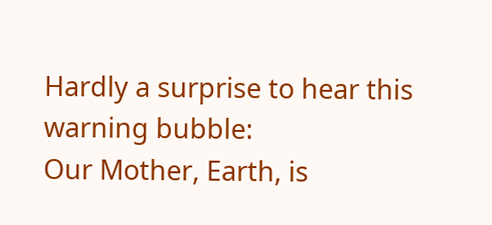Hardly a surprise to hear this warning bubble:
Our Mother, Earth, is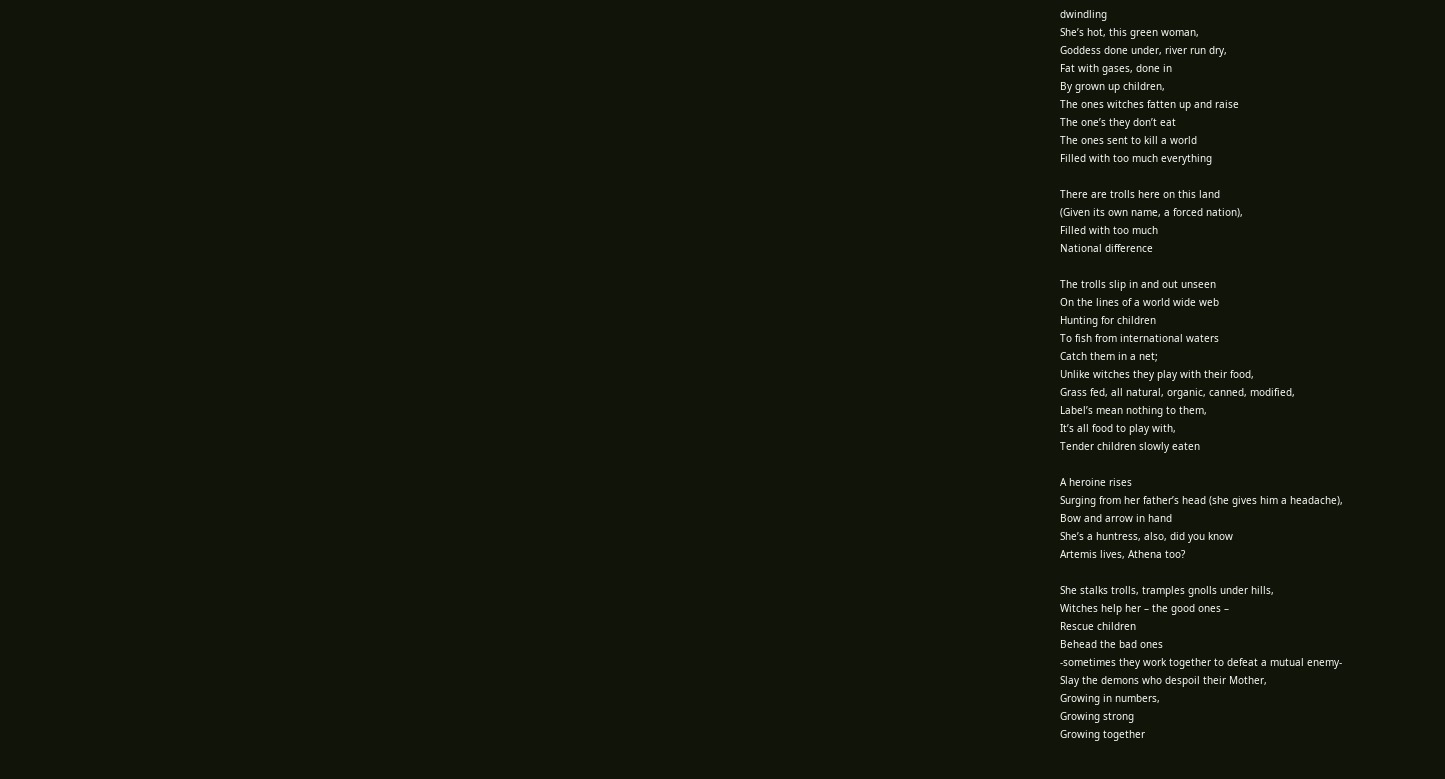dwindling
She’s hot, this green woman,
Goddess done under, river run dry,
Fat with gases, done in
By grown up children,
The ones witches fatten up and raise
The one’s they don’t eat
The ones sent to kill a world
Filled with too much everything

There are trolls here on this land
(Given its own name, a forced nation),
Filled with too much
National difference

The trolls slip in and out unseen
On the lines of a world wide web
Hunting for children
To fish from international waters
Catch them in a net;
Unlike witches they play with their food,
Grass fed, all natural, organic, canned, modified,
Label’s mean nothing to them,
It’s all food to play with,
Tender children slowly eaten

A heroine rises
Surging from her father’s head (she gives him a headache),
Bow and arrow in hand
She’s a huntress, also, did you know
Artemis lives, Athena too?

She stalks trolls, tramples gnolls under hills,
Witches help her – the good ones –
Rescue children
Behead the bad ones
-sometimes they work together to defeat a mutual enemy-
Slay the demons who despoil their Mother,
Growing in numbers,
Growing strong
Growing together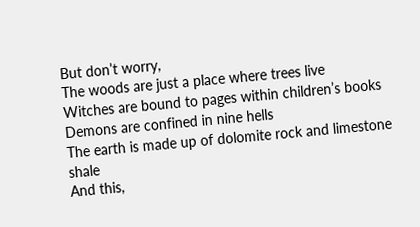But don’t worry,
The woods are just a place where trees live
Witches are bound to pages within children’s books
Demons are confined in nine hells
The earth is made up of dolomite rock and limestone shale
And this,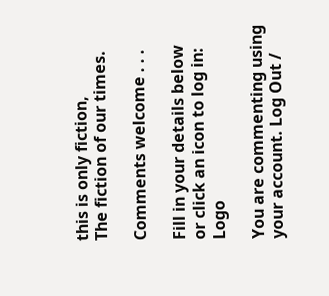this is only fiction,
The fiction of our times.

Comments welcome . . .

Fill in your details below or click an icon to log in: Logo

You are commenting using your account. Log Out /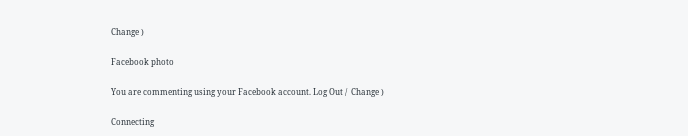Change )

Facebook photo

You are commenting using your Facebook account. Log Out /  Change )

Connecting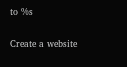to %s

Create a website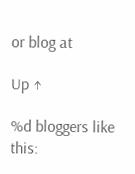or blog at

Up ↑

%d bloggers like this: